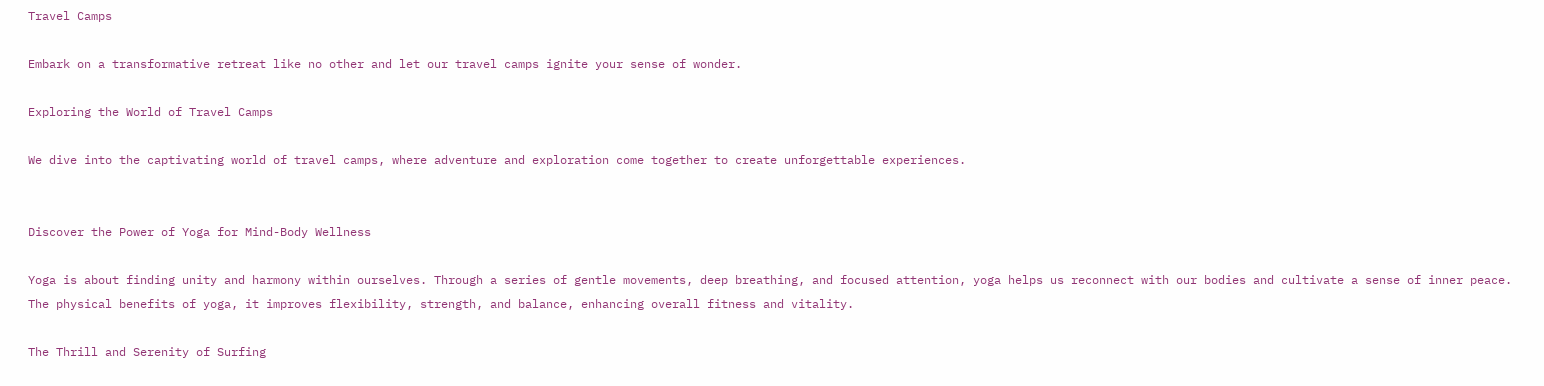Travel Camps

Embark on a transformative retreat like no other and let our travel camps ignite your sense of wonder.

Exploring the World of Travel Camps

We dive into the captivating world of travel camps, where adventure and exploration come together to create unforgettable experiences.


Discover the Power of Yoga for Mind-Body Wellness

Yoga is about finding unity and harmony within ourselves. Through a series of gentle movements, deep breathing, and focused attention, yoga helps us reconnect with our bodies and cultivate a sense of inner peace. The physical benefits of yoga, it improves flexibility, strength, and balance, enhancing overall fitness and vitality.

The Thrill and Serenity of Surfing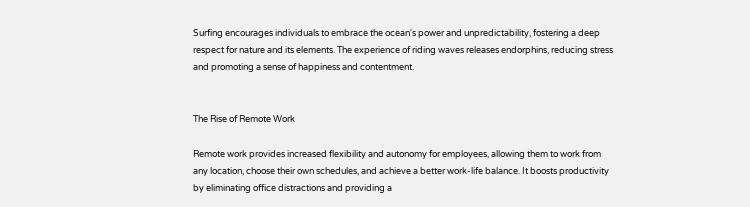Surfing encourages individuals to embrace the ocean's power and unpredictability, fostering a deep respect for nature and its elements. The experience of riding waves releases endorphins, reducing stress and promoting a sense of happiness and contentment.


The Rise of Remote Work

Remote work provides increased flexibility and autonomy for employees, allowing them to work from any location, choose their own schedules, and achieve a better work-life balance. It boosts productivity by eliminating office distractions and providing a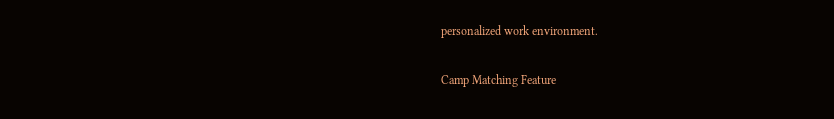personalized work environment.

Camp Matching Feature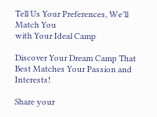Tell Us Your Preferences, We’ll Match You
with Your Ideal Camp

Discover Your Dream Camp That Best Matches Your Passion and Interests!

Share your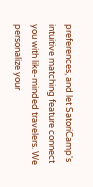preferences, and let SatoriCamp's intuitive matching feature connect you with like-minded travelers. We personalize your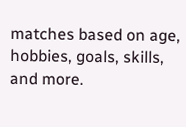matches based on age, hobbies, goals, skills, and more.